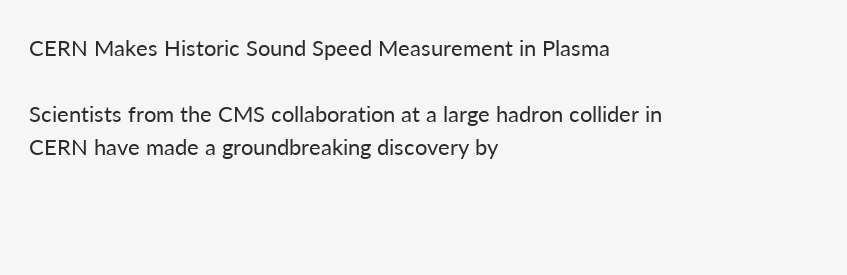CERN Makes Historic Sound Speed Measurement in Plasma

Scientists from the CMS collaboration at a large hadron collider in CERN have made a groundbreaking discovery by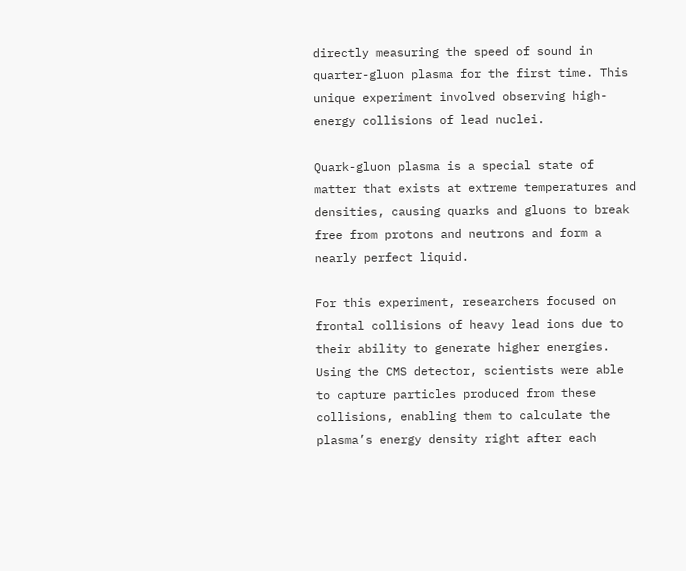directly measuring the speed of sound in quarter-gluon plasma for the first time. This unique experiment involved observing high-energy collisions of lead nuclei.

Quark-gluon plasma is a special state of matter that exists at extreme temperatures and densities, causing quarks and gluons to break free from protons and neutrons and form a nearly perfect liquid.

For this experiment, researchers focused on frontal collisions of heavy lead ions due to their ability to generate higher energies. Using the CMS detector, scientists were able to capture particles produced from these collisions, enabling them to calculate the plasma’s energy density right after each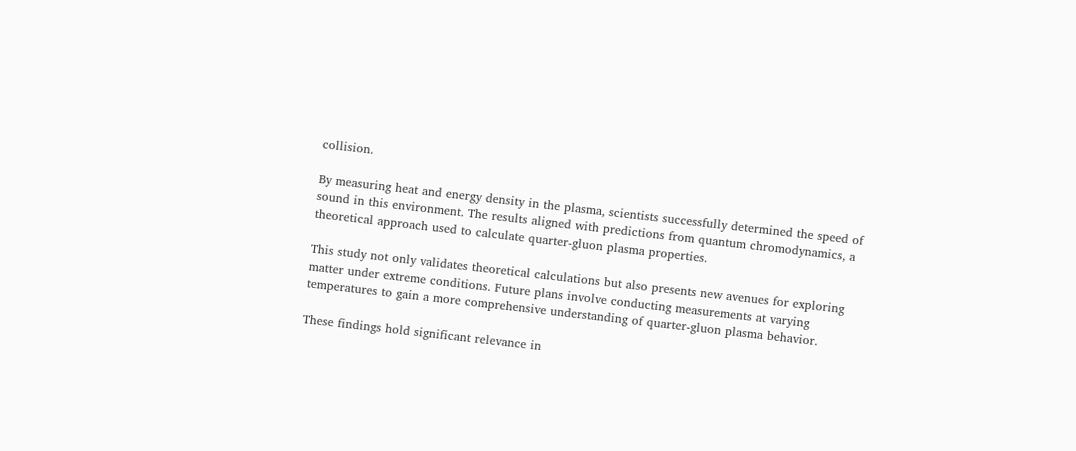collision.

By measuring heat and energy density in the plasma, scientists successfully determined the speed of sound in this environment. The results aligned with predictions from quantum chromodynamics, a theoretical approach used to calculate quarter-gluon plasma properties.

This study not only validates theoretical calculations but also presents new avenues for exploring matter under extreme conditions. Future plans involve conducting measurements at varying temperatures to gain a more comprehensive understanding of quarter-gluon plasma behavior.

These findings hold significant relevance in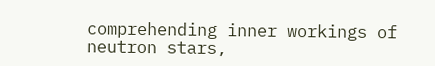comprehending inner workings of neutron stars,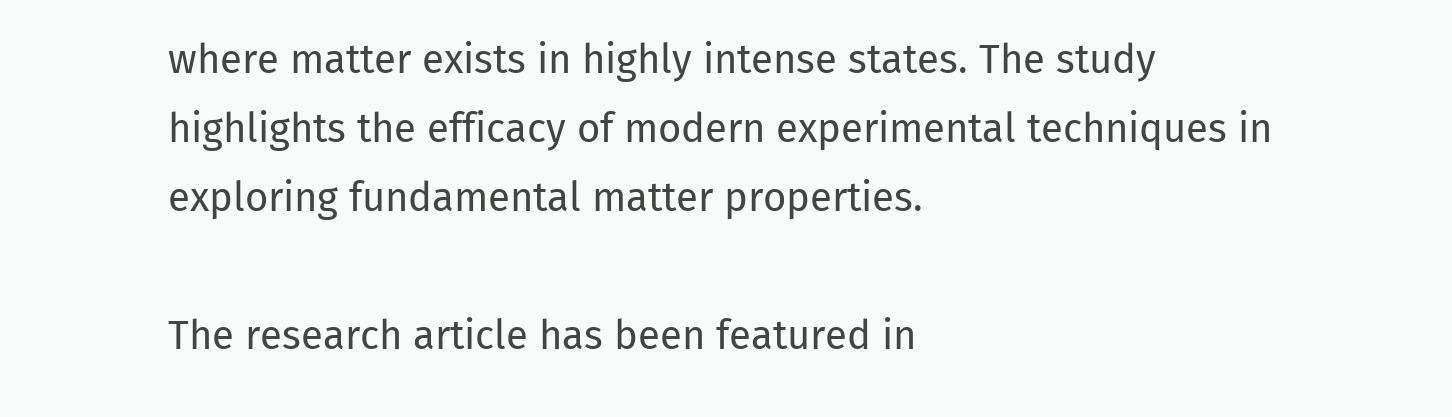where matter exists in highly intense states. The study highlights the efficacy of modern experimental techniques in exploring fundamental matter properties.

The research article has been featured in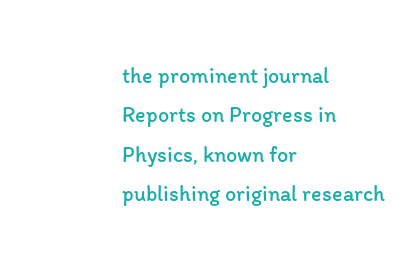the prominent journal Reports on Progress in Physics, known for publishing original research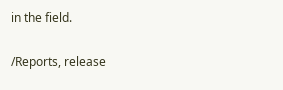in the field.

/Reports, release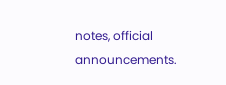notes, official announcements.